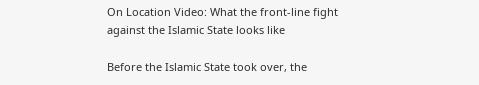On Location Video: What the front-line fight against the Islamic State looks like

Before the Islamic State took over, the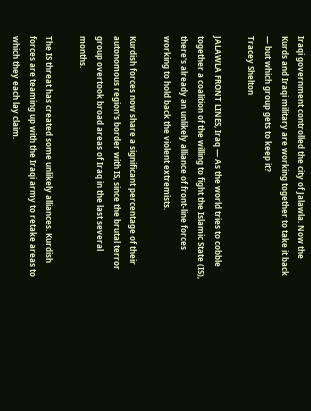Iraqi government controlled the city of Jalawla. Now the Kurds and Iraqi military are working together to take it back — but which group gets to keep it?
Tracey Shelton

JALAWLA FRONT LINES, Iraq — As the world tries to cobble together a coalition of the willing to fight the Islamic State (IS), there's already an unlikely alliance of front-line forces working to hold back the violent extremists.

Kurdish forces now share a significant percentage of their autonomous region's border with IS, since the brutal terror group overtook broad areas of Iraq in the last several months.

The IS threat has created some unlikely alliances. Kurdish forces are teaming up with the Iraqi army to retake areas to which they each lay claim.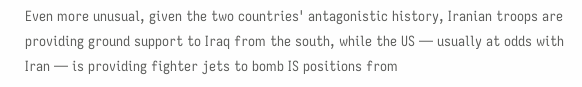Even more unusual, given the two countries' antagonistic history, Iranian troops are providing ground support to Iraq from the south, while the US — usually at odds with Iran — is providing fighter jets to bomb IS positions from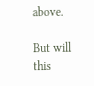above.

But will this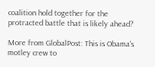coalition hold together for the protracted battle that is likely ahead?

More from GlobalPost: This is Obama's motley crew to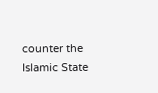counter the Islamic State